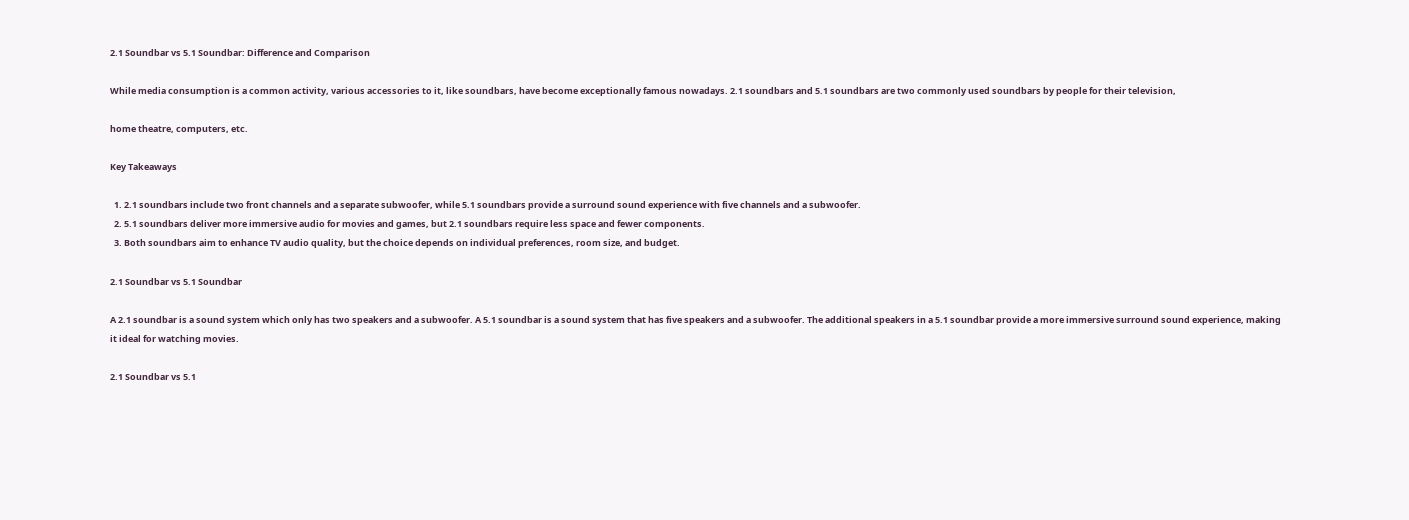2.1 Soundbar vs 5.1 Soundbar: Difference and Comparison

While media consumption is a common activity, various accessories to it, like soundbars, have become exceptionally famous nowadays. 2.1 soundbars and 5.1 soundbars are two commonly used soundbars by people for their television,

home theatre, computers, etc.

Key Takeaways

  1. 2.1 soundbars include two front channels and a separate subwoofer, while 5.1 soundbars provide a surround sound experience with five channels and a subwoofer.
  2. 5.1 soundbars deliver more immersive audio for movies and games, but 2.1 soundbars require less space and fewer components.
  3. Both soundbars aim to enhance TV audio quality, but the choice depends on individual preferences, room size, and budget.

2.1 Soundbar vs 5.1 Soundbar

A 2.1 soundbar is a sound system which only has two speakers and a subwoofer. A 5.1 soundbar is a sound system that has five speakers and a subwoofer. The additional speakers in a 5.1 soundbar provide a more immersive surround sound experience, making it ideal for watching movies.

2.1 Soundbar vs 5.1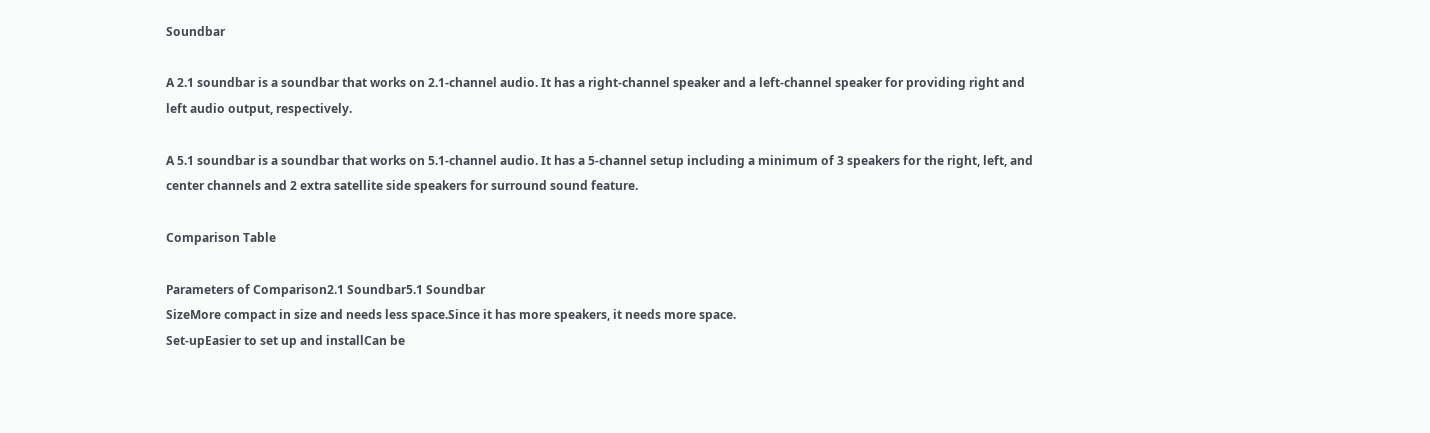Soundbar

A 2.1 soundbar is a soundbar that works on 2.1-channel audio. It has a right-channel speaker and a left-channel speaker for providing right and left audio output, respectively.

A 5.1 soundbar is a soundbar that works on 5.1-channel audio. It has a 5-channel setup including a minimum of 3 speakers for the right, left, and center channels and 2 extra satellite side speakers for surround sound feature.

Comparison Table

Parameters of Comparison2.1 Soundbar5.1 Soundbar
SizeMore compact in size and needs less space.Since it has more speakers, it needs more space.
Set-upEasier to set up and installCan be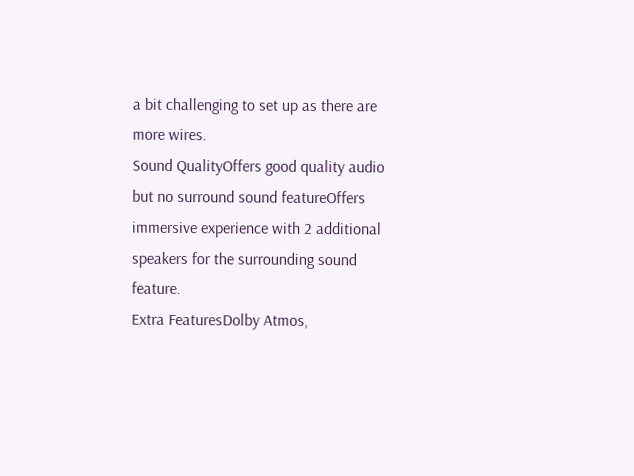a bit challenging to set up as there are more wires.
Sound QualityOffers good quality audio but no surround sound featureOffers immersive experience with 2 additional speakers for the surrounding sound feature.
Extra FeaturesDolby Atmos,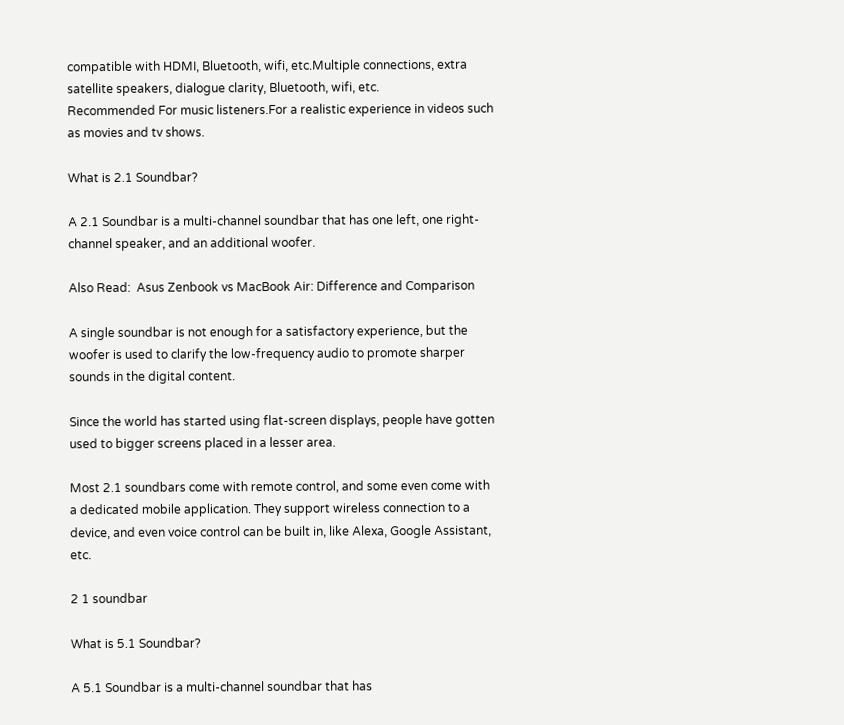compatible with HDMI, Bluetooth, wifi, etc.Multiple connections, extra satellite speakers, dialogue clarity, Bluetooth, wifi, etc.
Recommended For music listeners.For a realistic experience in videos such as movies and tv shows.

What is 2.1 Soundbar?

A 2.1 Soundbar is a multi-channel soundbar that has one left, one right-channel speaker, and an additional woofer.

Also Read:  Asus Zenbook vs MacBook Air: Difference and Comparison

A single soundbar is not enough for a satisfactory experience, but the woofer is used to clarify the low-frequency audio to promote sharper sounds in the digital content.

Since the world has started using flat-screen displays, people have gotten used to bigger screens placed in a lesser area.

Most 2.1 soundbars come with remote control, and some even come with a dedicated mobile application. They support wireless connection to a device, and even voice control can be built in, like Alexa, Google Assistant, etc.

2 1 soundbar

What is 5.1 Soundbar?

A 5.1 Soundbar is a multi-channel soundbar that has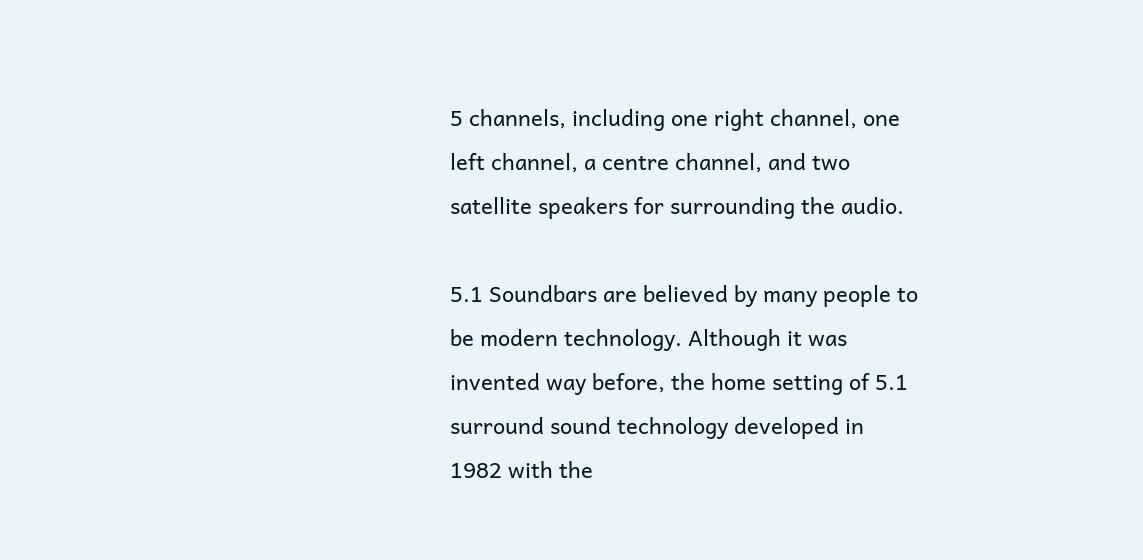5 channels, including one right channel, one left channel, a centre channel, and two satellite speakers for surrounding the audio.

5.1 Soundbars are believed by many people to be modern technology. Although it was invented way before, the home setting of 5.1 surround sound technology developed in 1982 with the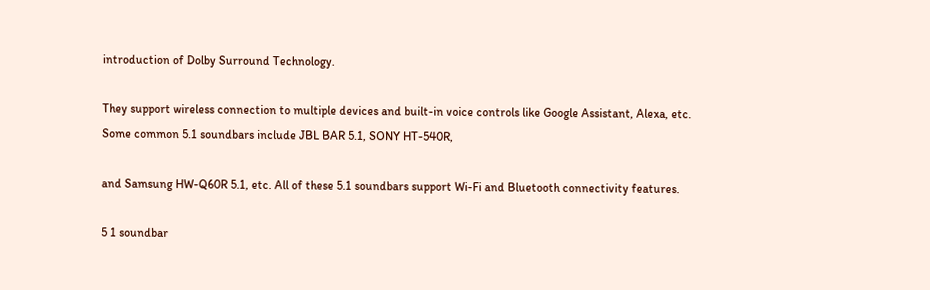introduction of Dolby Surround Technology.

They support wireless connection to multiple devices and built-in voice controls like Google Assistant, Alexa, etc. Some common 5.1 soundbars include JBL BAR 5.1, SONY HT-540R,

and Samsung HW-Q60R 5.1, etc. All of these 5.1 soundbars support Wi-Fi and Bluetooth connectivity features.

5 1 soundbar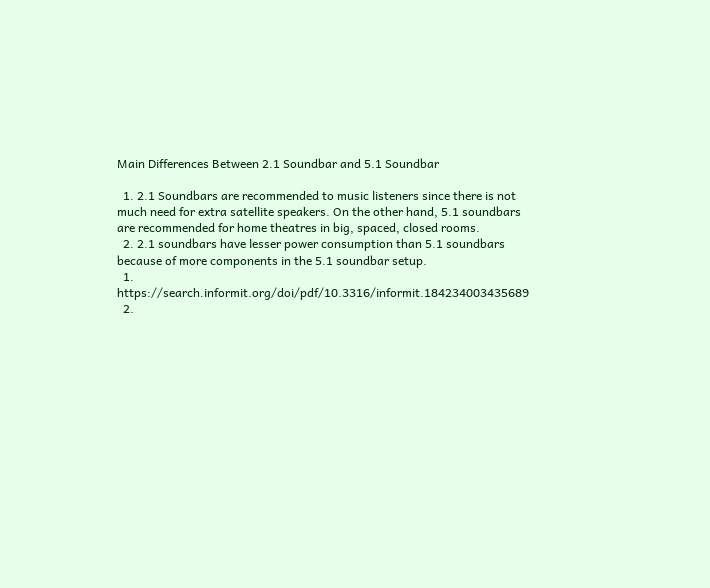Main Differences Between 2.1 Soundbar and 5.1 Soundbar

  1. 2.1 Soundbars are recommended to music listeners since there is not much need for extra satellite speakers. On the other hand, 5.1 soundbars are recommended for home theatres in big, spaced, closed rooms.
  2. 2.1 soundbars have lesser power consumption than 5.1 soundbars because of more components in the 5.1 soundbar setup.
  1. https://search.informit.org/doi/pdf/10.3316/informit.184234003435689
  2.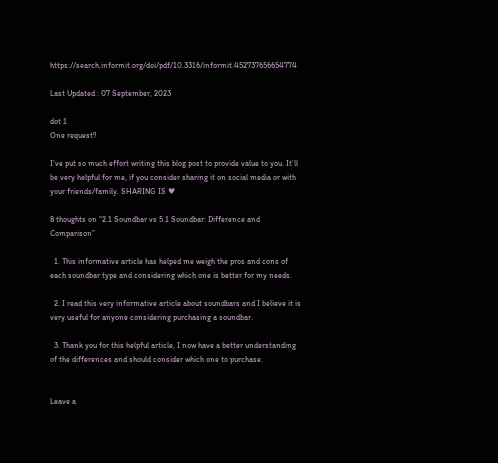https://search.informit.org/doi/pdf/10.3316/informit.452737656654774

Last Updated : 07 September, 2023

dot 1
One request?

I’ve put so much effort writing this blog post to provide value to you. It’ll be very helpful for me, if you consider sharing it on social media or with your friends/family. SHARING IS ♥

8 thoughts on “2.1 Soundbar vs 5.1 Soundbar: Difference and Comparison”

  1. This informative article has helped me weigh the pros and cons of each soundbar type and considering which one is better for my needs.

  2. I read this very informative article about soundbars and I believe it is very useful for anyone considering purchasing a soundbar.

  3. Thank you for this helpful article, I now have a better understanding of the differences and should consider which one to purchase.


Leave a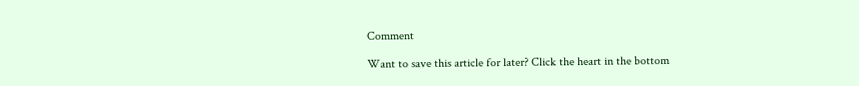Comment

Want to save this article for later? Click the heart in the bottom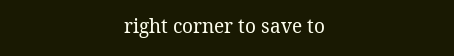right corner to save to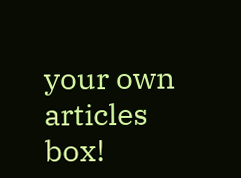your own articles box!